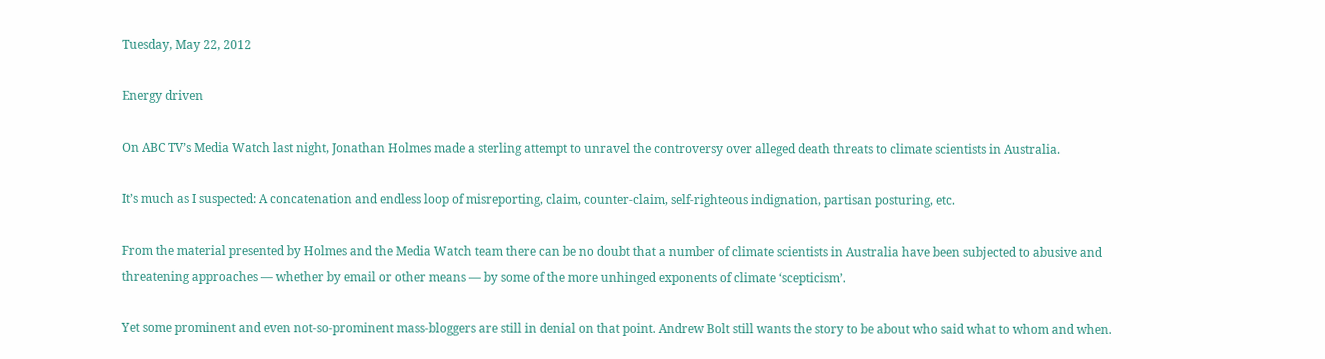Tuesday, May 22, 2012

Energy driven

On ABC TV’s Media Watch last night, Jonathan Holmes made a sterling attempt to unravel the controversy over alleged death threats to climate scientists in Australia.

It’s much as I suspected: A concatenation and endless loop of misreporting, claim, counter-claim, self-righteous indignation, partisan posturing, etc.

From the material presented by Holmes and the Media Watch team there can be no doubt that a number of climate scientists in Australia have been subjected to abusive and threatening approaches — whether by email or other means — by some of the more unhinged exponents of climate ‘scepticism’.

Yet some prominent and even not-so-prominent mass-bloggers are still in denial on that point. Andrew Bolt still wants the story to be about who said what to whom and when.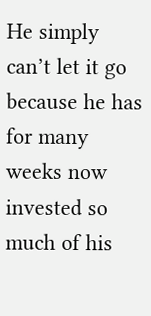He simply can’t let it go because he has for many weeks now invested so much of his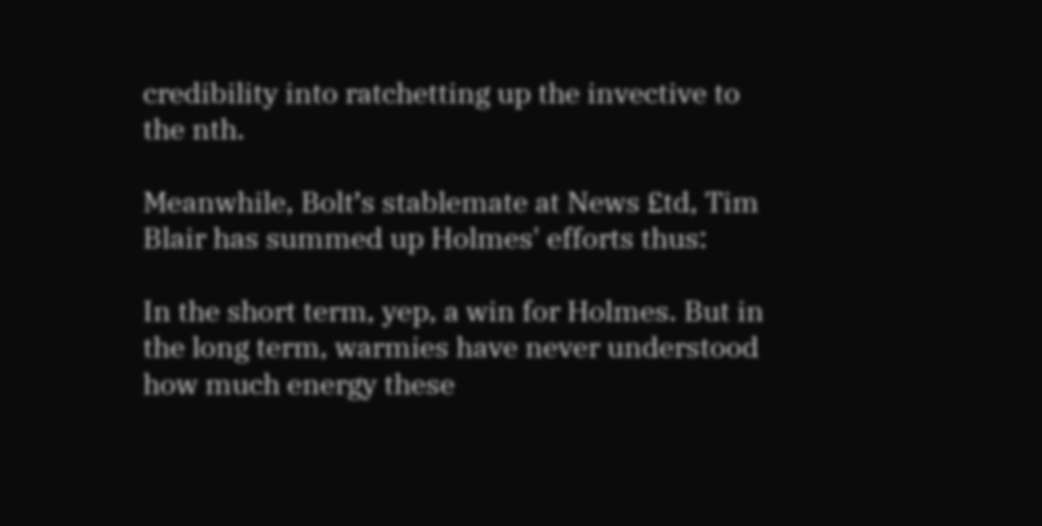credibility into ratchetting up the invective to the nth.

Meanwhile, Bolt’s stablemate at News £td, Tim Blair has summed up Holmes' efforts thus:

In the short term, yep, a win for Holmes. But in the long term, warmies have never understood how much energy these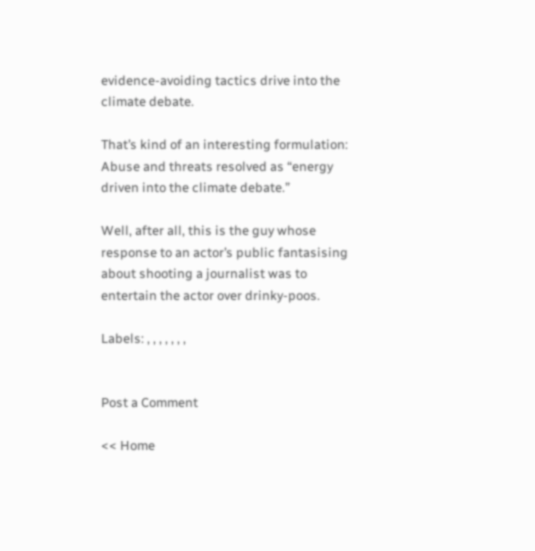evidence-avoiding tactics drive into the climate debate.

That’s kind of an interesting formulation: Abuse and threats resolved as “energy driven into the climate debate.”

Well, after all, this is the guy whose response to an actor’s public fantasising about shooting a journalist was to entertain the actor over drinky-poos.

Labels: , , , , , , ,


Post a Comment

<< Home